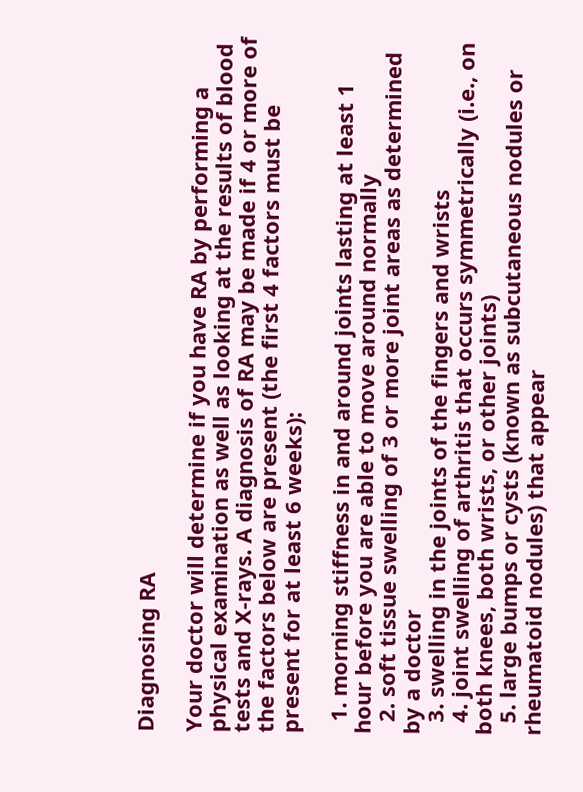Diagnosing RA

Your doctor will determine if you have RA by performing a physical examination as well as looking at the results of blood tests and X-rays. A diagnosis of RA may be made if 4 or more of the factors below are present (the first 4 factors must be present for at least 6 weeks):

  1. morning stiffness in and around joints lasting at least 1 hour before you are able to move around normally
  2. soft tissue swelling of 3 or more joint areas as determined by a doctor
  3. swelling in the joints of the fingers and wrists
  4. joint swelling of arthritis that occurs symmetrically (i.e., on both knees, both wrists, or other joints)
  5. large bumps or cysts (known as subcutaneous nodules or rheumatoid nodules) that appear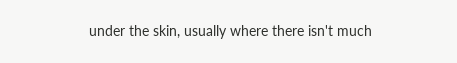under the skin, usually where there isn't much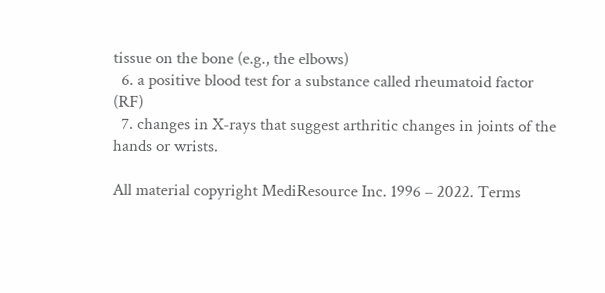tissue on the bone (e.g., the elbows)
  6. a positive blood test for a substance called rheumatoid factor (RF)
  7. changes in X-rays that suggest arthritic changes in joints of the hands or wrists.

All material copyright MediResource Inc. 1996 – 2022. Terms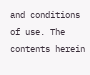and conditions of use. The contents herein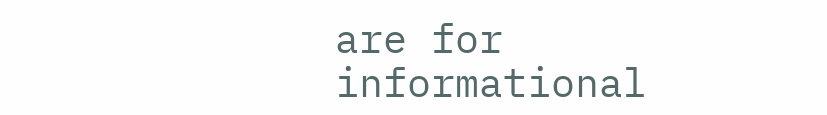are for informational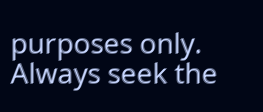purposes only. Always seek the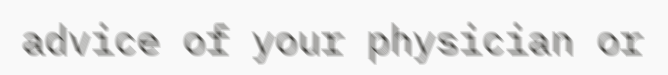advice of your physician or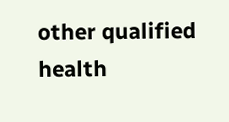other qualified health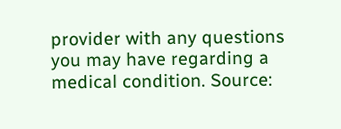provider with any questions you may have regarding a medical condition. Source: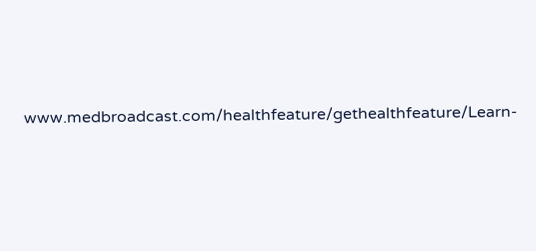www.medbroadcast.com/healthfeature/gethealthfeature/Learn-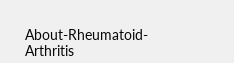About-Rheumatoid-Arthritis